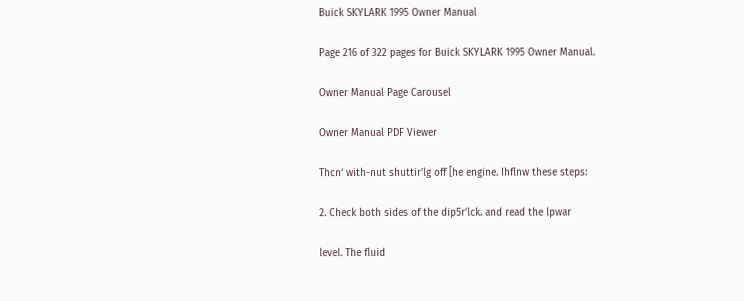Buick SKYLARK 1995 Owner Manual

Page 216 of 322 pages for Buick SKYLARK 1995 Owner Manual.

Owner Manual Page Carousel

Owner Manual PDF Viewer

Thcn‘ with-nut shuttir'lg off [he engine. Ihflnw these steps:

2. Check both sides of the dip5r'lck. and read the lpwar

level. The fluid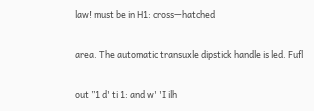law! must be in H1: cross—hatched

area. The automatic transuxle dipstick handle is led. Fufl

out ”1 d' ti 1: and w' 'I ilh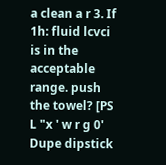a clean a r 3. If 1h: fluid lcvci is in the acceptable range. push the towel? [PS L "x ' w r g 0' Dupe dipstick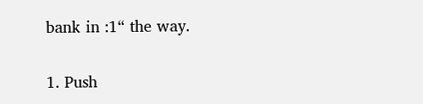bank in :1“ the way.

1. Push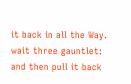it back in all the Way. wait three gauntlet: and then pull it back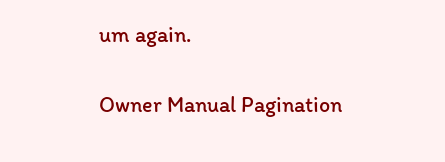um again.

Owner Manual Pagination